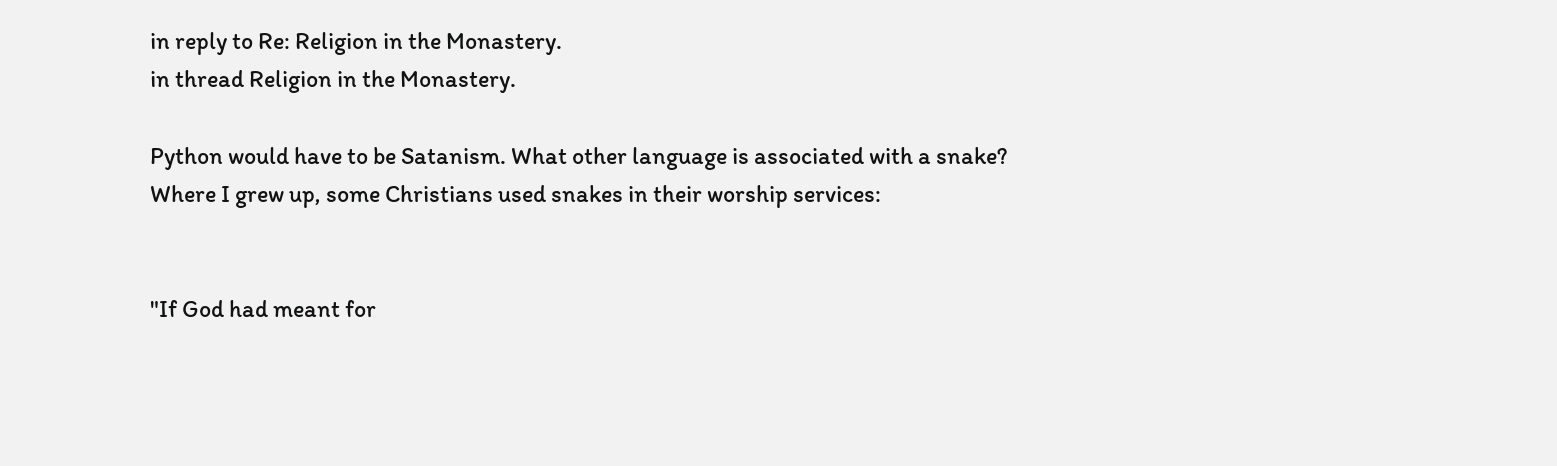in reply to Re: Religion in the Monastery.
in thread Religion in the Monastery.

Python would have to be Satanism. What other language is associated with a snake?
Where I grew up, some Christians used snakes in their worship services:


"If God had meant for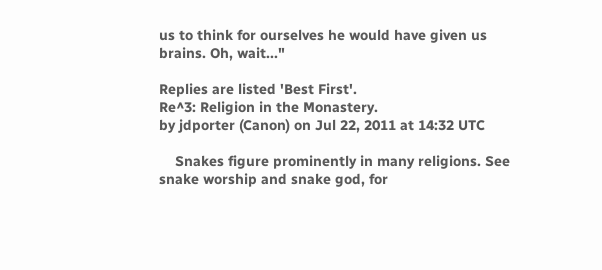us to think for ourselves he would have given us brains. Oh, wait..."

Replies are listed 'Best First'.
Re^3: Religion in the Monastery.
by jdporter (Canon) on Jul 22, 2011 at 14:32 UTC

    Snakes figure prominently in many religions. See snake worship and snake god, for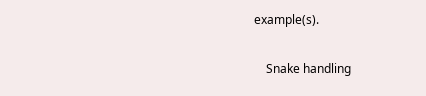example(s).

    Snake handling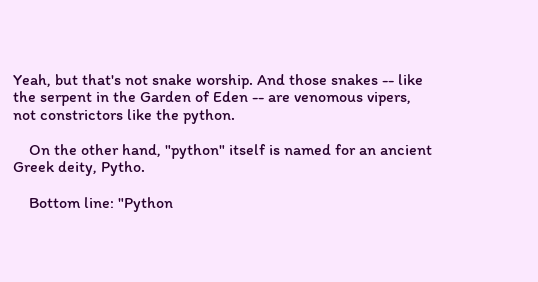Yeah, but that's not snake worship. And those snakes -- like the serpent in the Garden of Eden -- are venomous vipers, not constrictors like the python.

    On the other hand, "python" itself is named for an ancient Greek deity, Pytho.

    Bottom line: "Python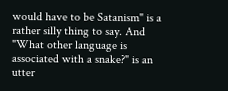would have to be Satanism" is a rather silly thing to say. And "What other language is associated with a snake?" is an utter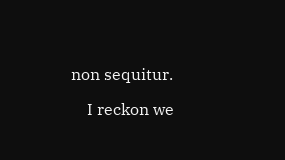non sequitur.

    I reckon we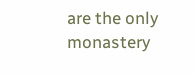are the only monastery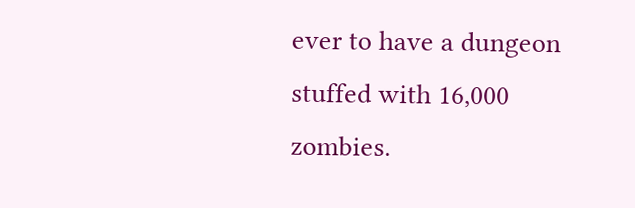ever to have a dungeon stuffed with 16,000 zombies.